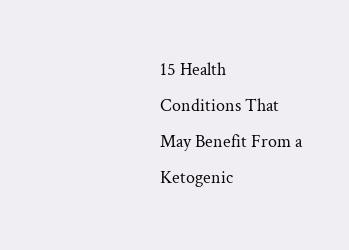15 Health Conditions That May Benefit From a Ketogenic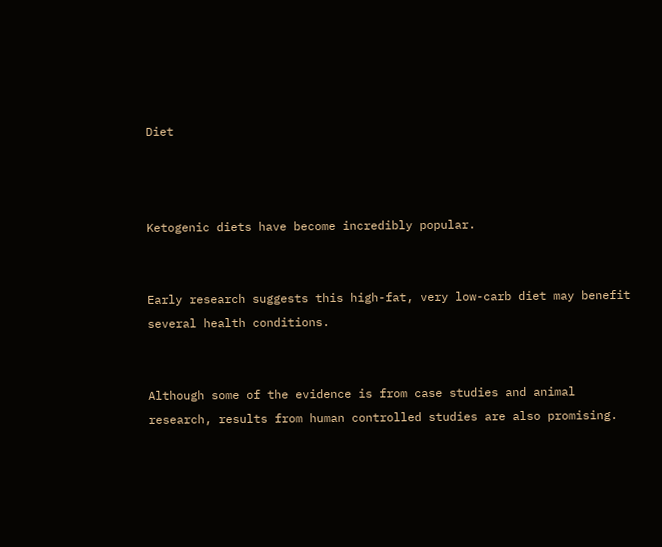Diet



Ketogenic diets have become incredibly popular.


Early research suggests this high-fat, very low-carb diet may benefit several health conditions.


Although some of the evidence is from case studies and animal research, results from human controlled studies are also promising.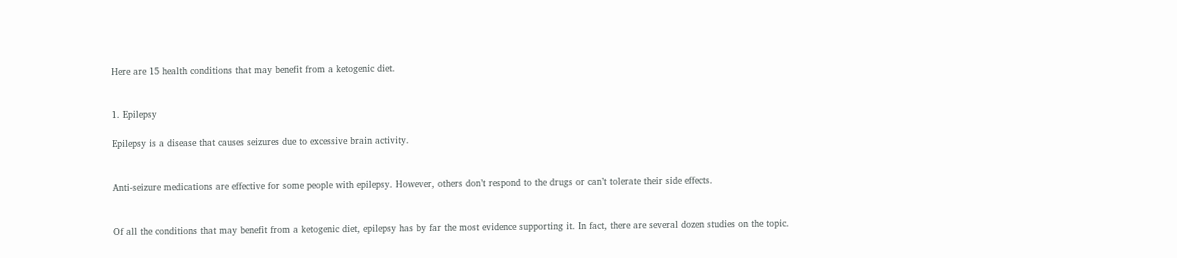Here are 15 health conditions that may benefit from a ketogenic diet.


1. Epilepsy

Epilepsy is a disease that causes seizures due to excessive brain activity.


Anti-seizure medications are effective for some people with epilepsy. However, others don’t respond to the drugs or can’t tolerate their side effects.


Of all the conditions that may benefit from a ketogenic diet, epilepsy has by far the most evidence supporting it. In fact, there are several dozen studies on the topic.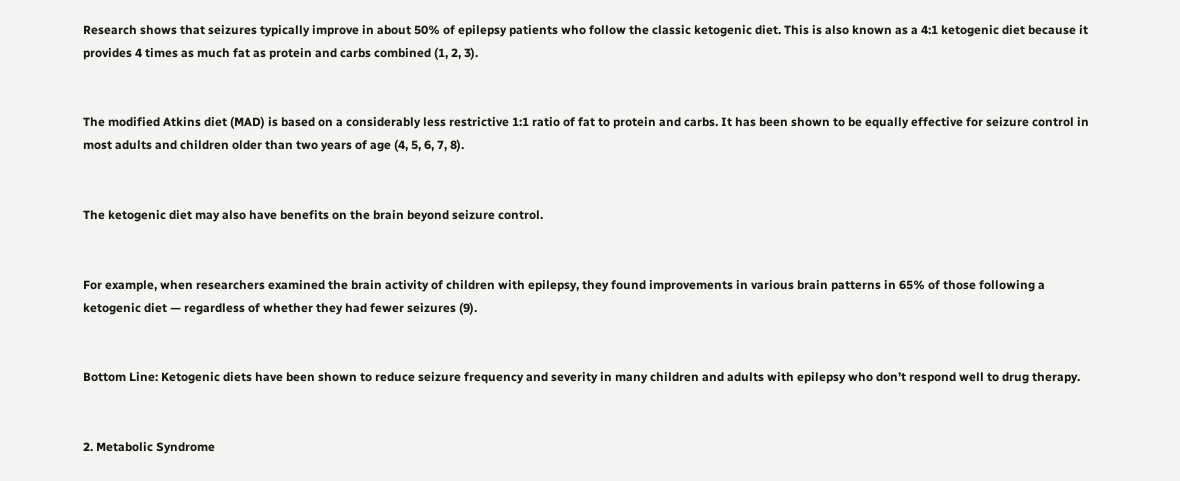Research shows that seizures typically improve in about 50% of epilepsy patients who follow the classic ketogenic diet. This is also known as a 4:1 ketogenic diet because it provides 4 times as much fat as protein and carbs combined (1, 2, 3).


The modified Atkins diet (MAD) is based on a considerably less restrictive 1:1 ratio of fat to protein and carbs. It has been shown to be equally effective for seizure control in most adults and children older than two years of age (4, 5, 6, 7, 8).


The ketogenic diet may also have benefits on the brain beyond seizure control.


For example, when researchers examined the brain activity of children with epilepsy, they found improvements in various brain patterns in 65% of those following a ketogenic diet — regardless of whether they had fewer seizures (9).


Bottom Line: Ketogenic diets have been shown to reduce seizure frequency and severity in many children and adults with epilepsy who don’t respond well to drug therapy.


2. Metabolic Syndrome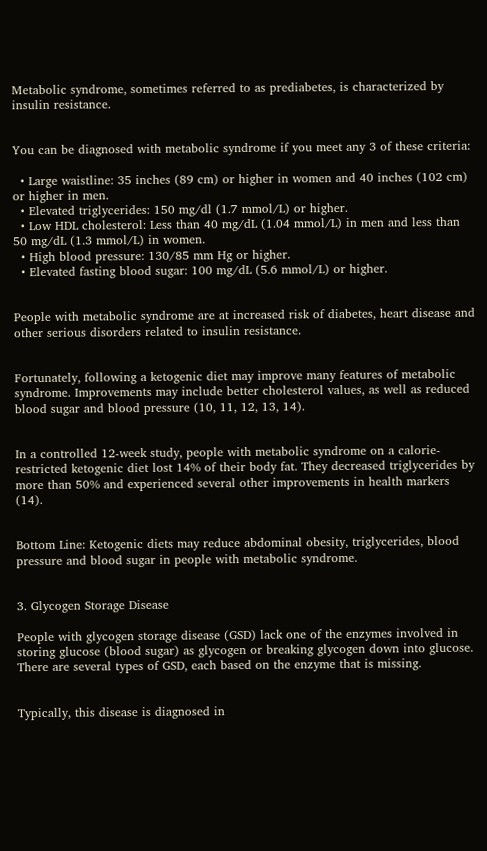Metabolic syndrome, sometimes referred to as prediabetes, is characterized by insulin resistance.


You can be diagnosed with metabolic syndrome if you meet any 3 of these criteria:

  • Large waistline: 35 inches (89 cm) or higher in women and 40 inches (102 cm) or higher in men.
  • Elevated triglycerides: 150 mg/dl (1.7 mmol/L) or higher.
  • Low HDL cholesterol: Less than 40 mg/dL (1.04 mmol/L) in men and less than 50 mg/dL (1.3 mmol/L) in women.
  • High blood pressure: 130/85 mm Hg or higher.
  • Elevated fasting blood sugar: 100 mg/dL (5.6 mmol/L) or higher.


People with metabolic syndrome are at increased risk of diabetes, heart disease and other serious disorders related to insulin resistance.


Fortunately, following a ketogenic diet may improve many features of metabolic syndrome. Improvements may include better cholesterol values, as well as reduced blood sugar and blood pressure (10, 11, 12, 13, 14).


In a controlled 12-week study, people with metabolic syndrome on a calorie-restricted ketogenic diet lost 14% of their body fat. They decreased triglycerides by more than 50% and experienced several other improvements in health markers (14).


Bottom Line: Ketogenic diets may reduce abdominal obesity, triglycerides, blood pressure and blood sugar in people with metabolic syndrome.


3. Glycogen Storage Disease

People with glycogen storage disease (GSD) lack one of the enzymes involved in storing glucose (blood sugar) as glycogen or breaking glycogen down into glucose. There are several types of GSD, each based on the enzyme that is missing.


Typically, this disease is diagnosed in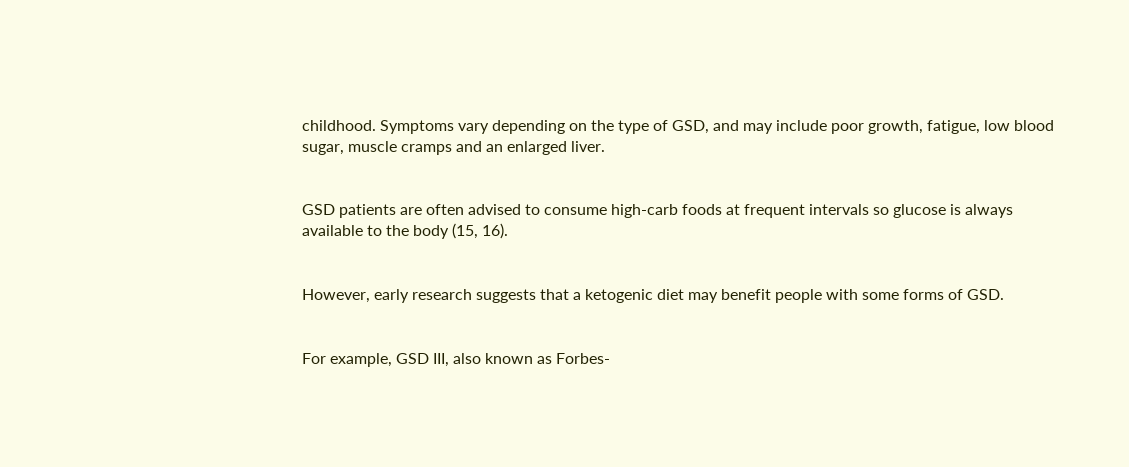childhood. Symptoms vary depending on the type of GSD, and may include poor growth, fatigue, low blood sugar, muscle cramps and an enlarged liver.


GSD patients are often advised to consume high-carb foods at frequent intervals so glucose is always available to the body (15, 16).


However, early research suggests that a ketogenic diet may benefit people with some forms of GSD.


For example, GSD III, also known as Forbes-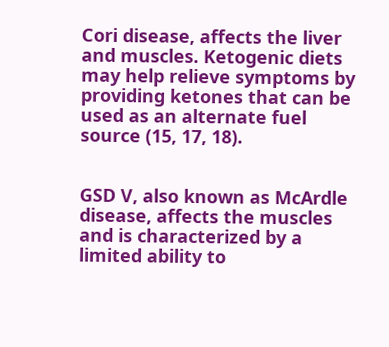Cori disease, affects the liver and muscles. Ketogenic diets may help relieve symptoms by providing ketones that can be used as an alternate fuel source (15, 17, 18).


GSD V, also known as McArdle disease, affects the muscles and is characterized by a limited ability to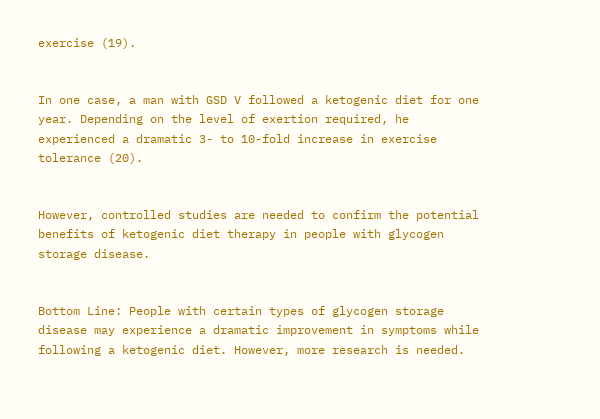exercise (19).


In one case, a man with GSD V followed a ketogenic diet for one year. Depending on the level of exertion required, he experienced a dramatic 3- to 10-fold increase in exercise tolerance (20).


However, controlled studies are needed to confirm the potential benefits of ketogenic diet therapy in people with glycogen storage disease.


Bottom Line: People with certain types of glycogen storage disease may experience a dramatic improvement in symptoms while following a ketogenic diet. However, more research is needed.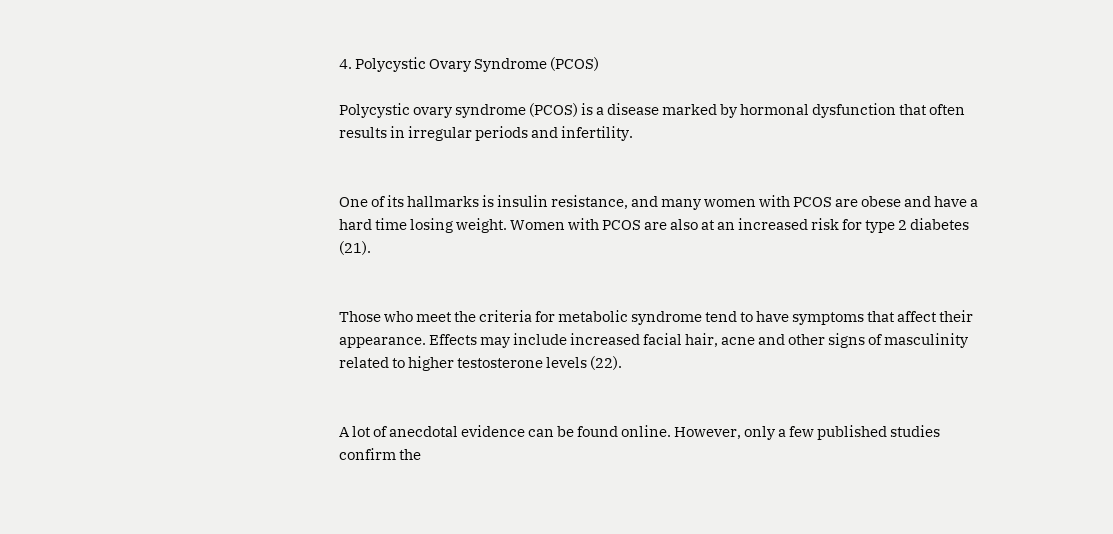4. Polycystic Ovary Syndrome (PCOS)

Polycystic ovary syndrome (PCOS) is a disease marked by hormonal dysfunction that often results in irregular periods and infertility.


One of its hallmarks is insulin resistance, and many women with PCOS are obese and have a hard time losing weight. Women with PCOS are also at an increased risk for type 2 diabetes (21).


Those who meet the criteria for metabolic syndrome tend to have symptoms that affect their appearance. Effects may include increased facial hair, acne and other signs of masculinity related to higher testosterone levels (22).


A lot of anecdotal evidence can be found online. However, only a few published studies confirm the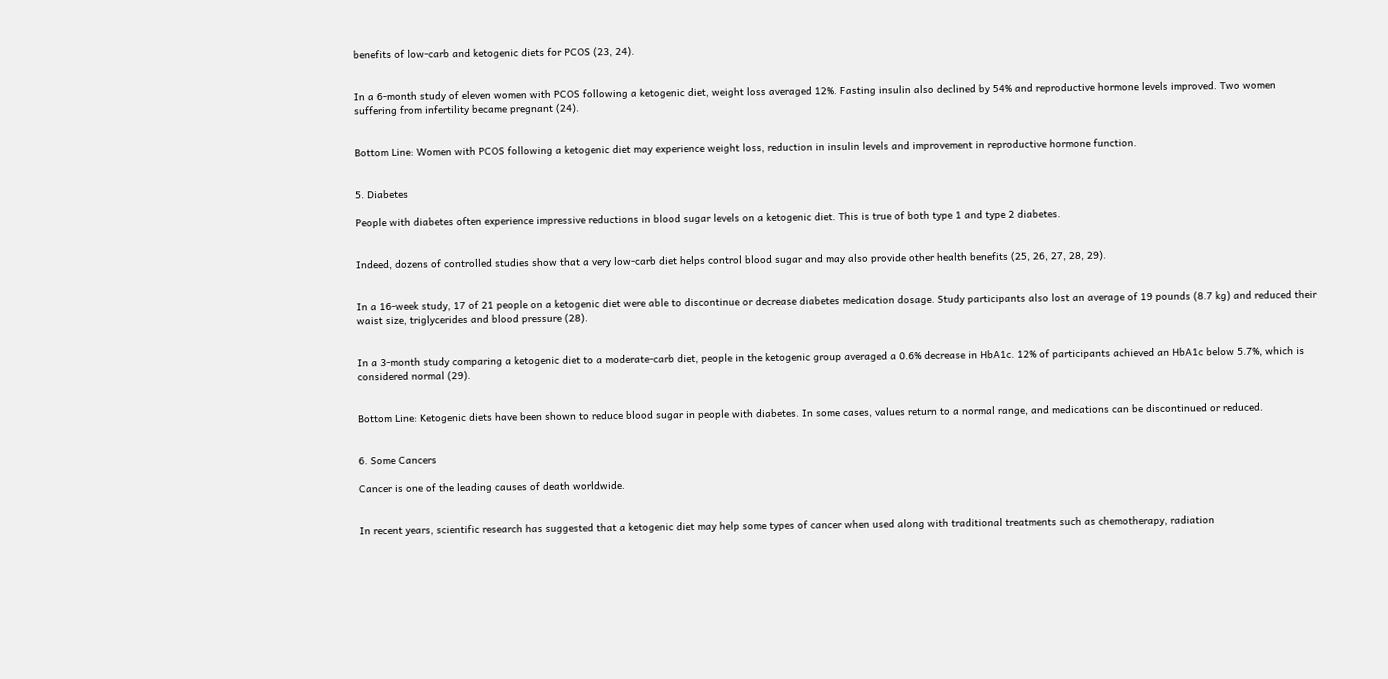benefits of low-carb and ketogenic diets for PCOS (23, 24).


In a 6-month study of eleven women with PCOS following a ketogenic diet, weight loss averaged 12%. Fasting insulin also declined by 54% and reproductive hormone levels improved. Two women suffering from infertility became pregnant (24).


Bottom Line: Women with PCOS following a ketogenic diet may experience weight loss, reduction in insulin levels and improvement in reproductive hormone function.


5. Diabetes

People with diabetes often experience impressive reductions in blood sugar levels on a ketogenic diet. This is true of both type 1 and type 2 diabetes.


Indeed, dozens of controlled studies show that a very low-carb diet helps control blood sugar and may also provide other health benefits (25, 26, 27, 28, 29).


In a 16-week study, 17 of 21 people on a ketogenic diet were able to discontinue or decrease diabetes medication dosage. Study participants also lost an average of 19 pounds (8.7 kg) and reduced their waist size, triglycerides and blood pressure (28).


In a 3-month study comparing a ketogenic diet to a moderate-carb diet, people in the ketogenic group averaged a 0.6% decrease in HbA1c. 12% of participants achieved an HbA1c below 5.7%, which is considered normal (29).


Bottom Line: Ketogenic diets have been shown to reduce blood sugar in people with diabetes. In some cases, values return to a normal range, and medications can be discontinued or reduced.


6. Some Cancers

Cancer is one of the leading causes of death worldwide.


In recent years, scientific research has suggested that a ketogenic diet may help some types of cancer when used along with traditional treatments such as chemotherapy, radiation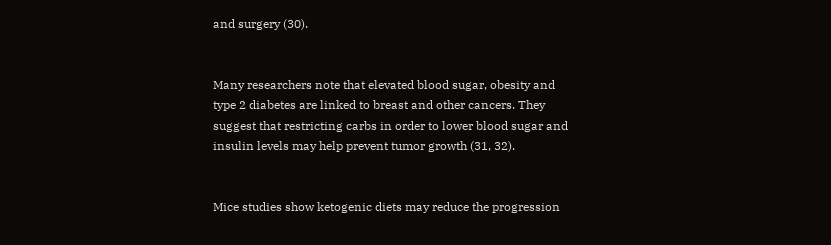and surgery (30).


Many researchers note that elevated blood sugar, obesity and type 2 diabetes are linked to breast and other cancers. They suggest that restricting carbs in order to lower blood sugar and insulin levels may help prevent tumor growth (31, 32).


Mice studies show ketogenic diets may reduce the progression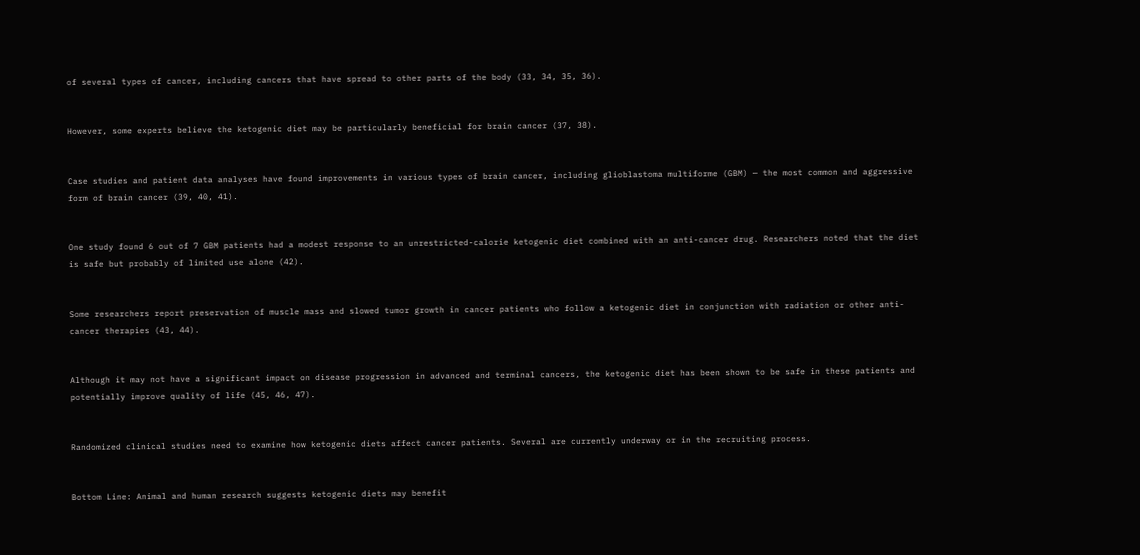of several types of cancer, including cancers that have spread to other parts of the body (33, 34, 35, 36).


However, some experts believe the ketogenic diet may be particularly beneficial for brain cancer (37, 38).


Case studies and patient data analyses have found improvements in various types of brain cancer, including glioblastoma multiforme (GBM) — the most common and aggressive form of brain cancer (39, 40, 41).


One study found 6 out of 7 GBM patients had a modest response to an unrestricted-calorie ketogenic diet combined with an anti-cancer drug. Researchers noted that the diet is safe but probably of limited use alone (42).


Some researchers report preservation of muscle mass and slowed tumor growth in cancer patients who follow a ketogenic diet in conjunction with radiation or other anti-cancer therapies (43, 44).


Although it may not have a significant impact on disease progression in advanced and terminal cancers, the ketogenic diet has been shown to be safe in these patients and potentially improve quality of life (45, 46, 47).


Randomized clinical studies need to examine how ketogenic diets affect cancer patients. Several are currently underway or in the recruiting process.


Bottom Line: Animal and human research suggests ketogenic diets may benefit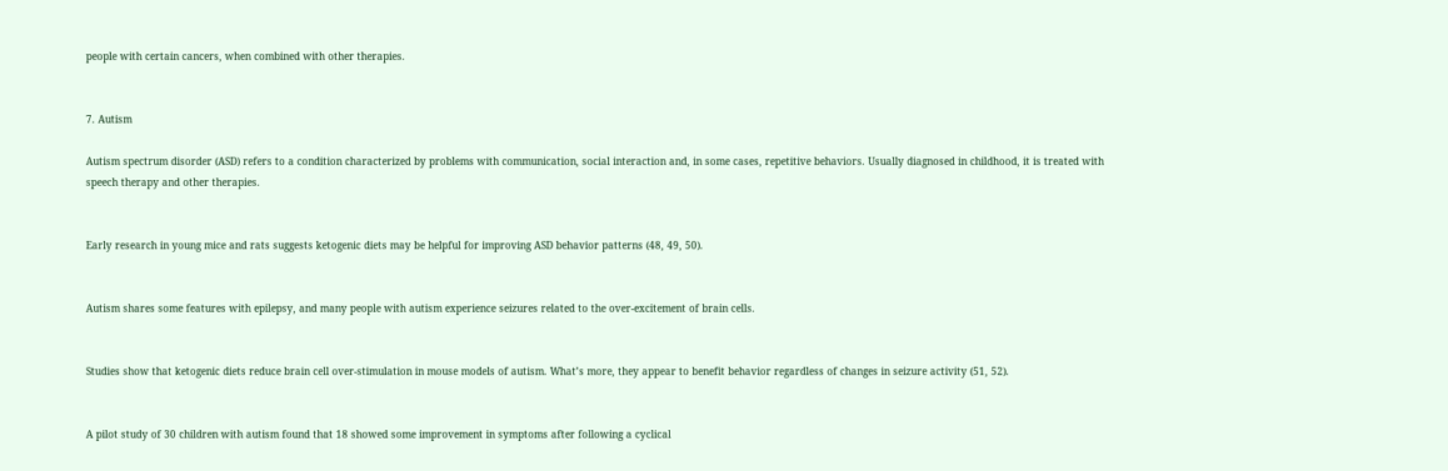people with certain cancers, when combined with other therapies.


7. Autism

Autism spectrum disorder (ASD) refers to a condition characterized by problems with communication, social interaction and, in some cases, repetitive behaviors. Usually diagnosed in childhood, it is treated with speech therapy and other therapies.


Early research in young mice and rats suggests ketogenic diets may be helpful for improving ASD behavior patterns (48, 49, 50).


Autism shares some features with epilepsy, and many people with autism experience seizures related to the over-excitement of brain cells.


Studies show that ketogenic diets reduce brain cell over-stimulation in mouse models of autism. What’s more, they appear to benefit behavior regardless of changes in seizure activity (51, 52).


A pilot study of 30 children with autism found that 18 showed some improvement in symptoms after following a cyclical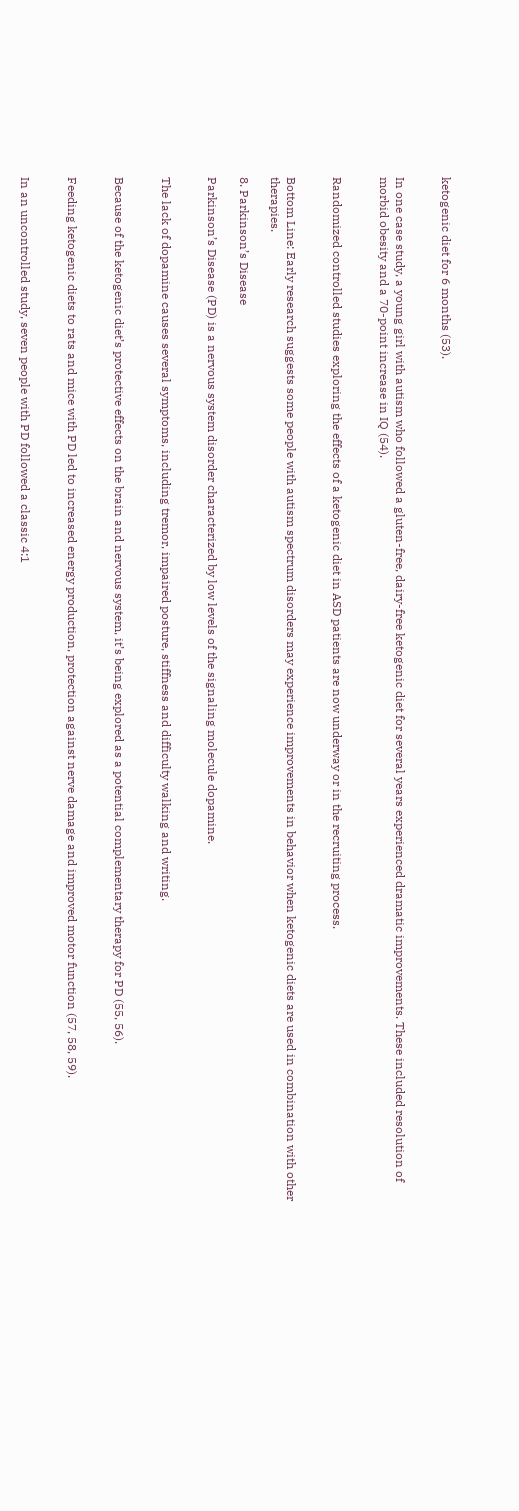ketogenic diet for 6 months (53).


In one case study, a young girl with autism who followed a gluten-free, dairy-free ketogenic diet for several years experienced dramatic improvements. These included resolution of morbid obesity and a 70-point increase in IQ (54).


Randomized controlled studies exploring the effects of a ketogenic diet in ASD patients are now underway or in the recruiting process.


Bottom Line: Early research suggests some people with autism spectrum disorders may experience improvements in behavior when ketogenic diets are used in combination with other therapies.

8. Parkinson’s Disease

Parkinson’s Disease (PD) is a nervous system disorder characterized by low levels of the signaling molecule dopamine.


The lack of dopamine causes several symptoms, including tremor, impaired posture, stiffness and difficulty walking and writing.


Because of the ketogenic diet’s protective effects on the brain and nervous system, it’s being explored as a potential complementary therapy for PD (55, 56).


Feeding ketogenic diets to rats and mice with PD led to increased energy production, protection against nerve damage and improved motor function (57, 58, 59).


In an uncontrolled study, seven people with PD followed a classic 4:1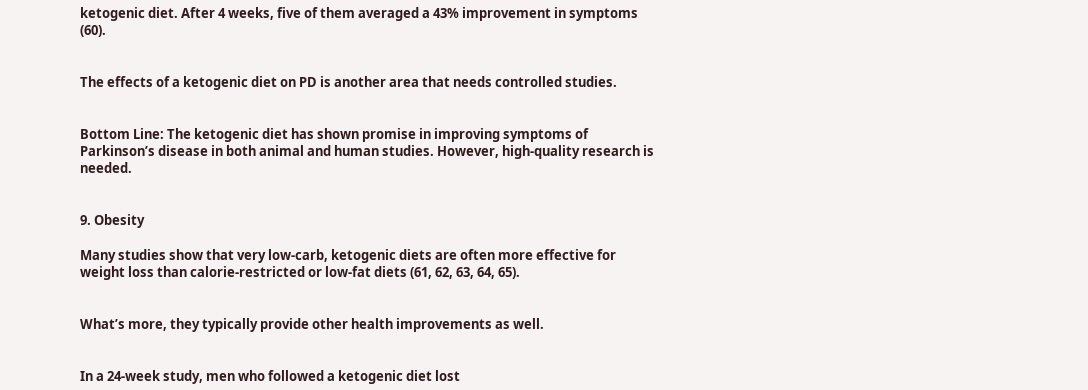ketogenic diet. After 4 weeks, five of them averaged a 43% improvement in symptoms (60).


The effects of a ketogenic diet on PD is another area that needs controlled studies.


Bottom Line: The ketogenic diet has shown promise in improving symptoms of Parkinson’s disease in both animal and human studies. However, high-quality research is needed.


9. Obesity

Many studies show that very low-carb, ketogenic diets are often more effective for weight loss than calorie-restricted or low-fat diets (61, 62, 63, 64, 65).


What’s more, they typically provide other health improvements as well.


In a 24-week study, men who followed a ketogenic diet lost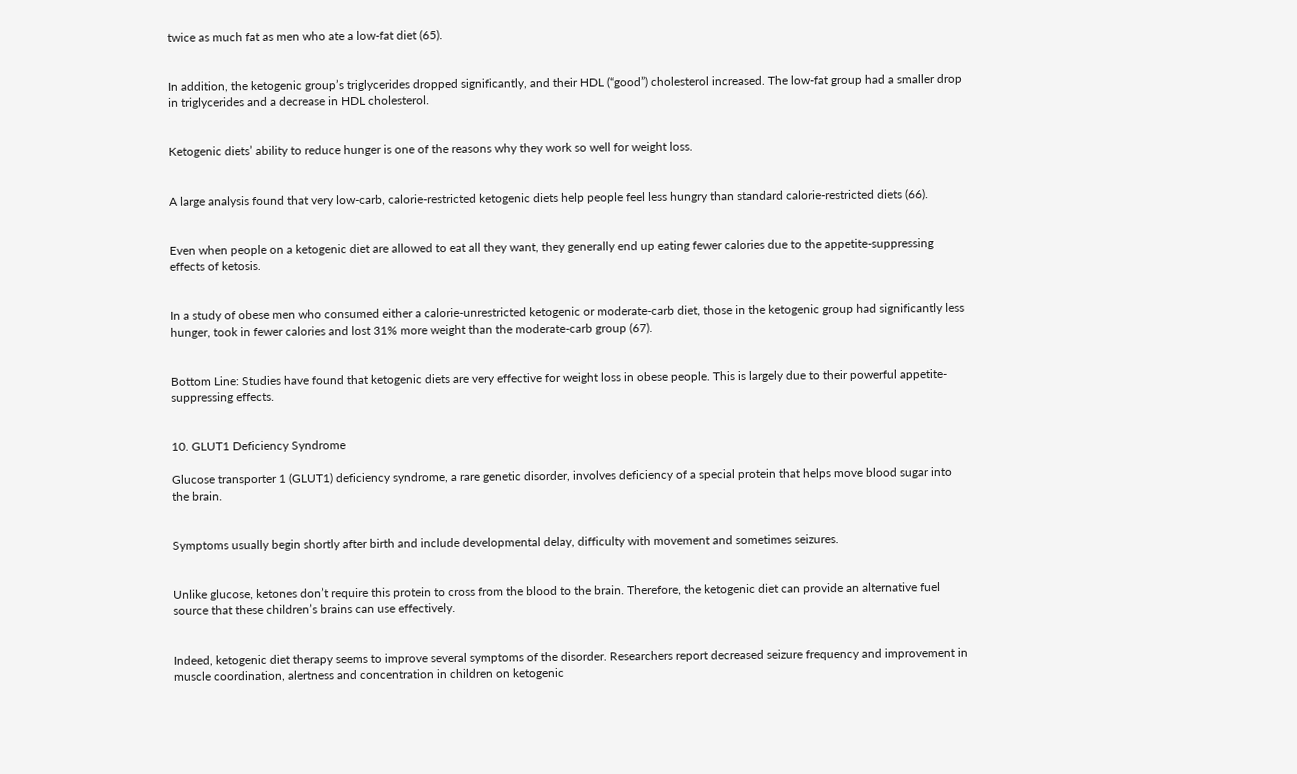twice as much fat as men who ate a low-fat diet (65).


In addition, the ketogenic group’s triglycerides dropped significantly, and their HDL (“good”) cholesterol increased. The low-fat group had a smaller drop in triglycerides and a decrease in HDL cholesterol.


Ketogenic diets’ ability to reduce hunger is one of the reasons why they work so well for weight loss.


A large analysis found that very low-carb, calorie-restricted ketogenic diets help people feel less hungry than standard calorie-restricted diets (66).


Even when people on a ketogenic diet are allowed to eat all they want, they generally end up eating fewer calories due to the appetite-suppressing effects of ketosis.


In a study of obese men who consumed either a calorie-unrestricted ketogenic or moderate-carb diet, those in the ketogenic group had significantly less hunger, took in fewer calories and lost 31% more weight than the moderate-carb group (67).


Bottom Line: Studies have found that ketogenic diets are very effective for weight loss in obese people. This is largely due to their powerful appetite-suppressing effects.


10. GLUT1 Deficiency Syndrome

Glucose transporter 1 (GLUT1) deficiency syndrome, a rare genetic disorder, involves deficiency of a special protein that helps move blood sugar into the brain.


Symptoms usually begin shortly after birth and include developmental delay, difficulty with movement and sometimes seizures.


Unlike glucose, ketones don’t require this protein to cross from the blood to the brain. Therefore, the ketogenic diet can provide an alternative fuel source that these children’s brains can use effectively.


Indeed, ketogenic diet therapy seems to improve several symptoms of the disorder. Researchers report decreased seizure frequency and improvement in muscle coordination, alertness and concentration in children on ketogenic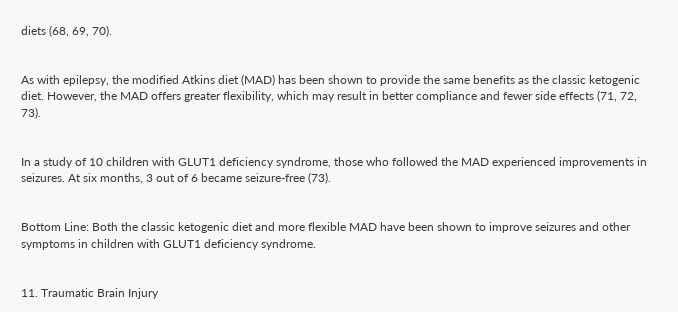diets (68, 69, 70).


As with epilepsy, the modified Atkins diet (MAD) has been shown to provide the same benefits as the classic ketogenic diet. However, the MAD offers greater flexibility, which may result in better compliance and fewer side effects (71, 72, 73).


In a study of 10 children with GLUT1 deficiency syndrome, those who followed the MAD experienced improvements in seizures. At six months, 3 out of 6 became seizure-free (73).


Bottom Line: Both the classic ketogenic diet and more flexible MAD have been shown to improve seizures and other symptoms in children with GLUT1 deficiency syndrome.


11. Traumatic Brain Injury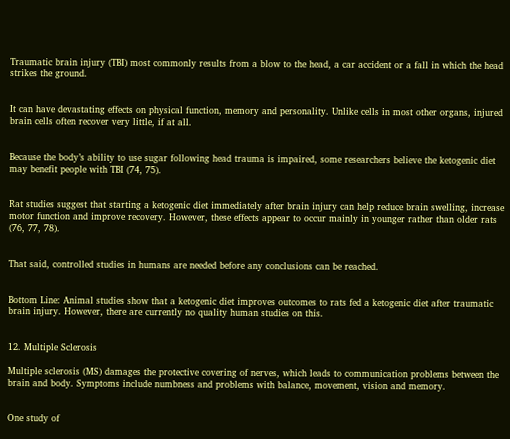Traumatic brain injury (TBI) most commonly results from a blow to the head, a car accident or a fall in which the head strikes the ground.


It can have devastating effects on physical function, memory and personality. Unlike cells in most other organs, injured brain cells often recover very little, if at all.


Because the body’s ability to use sugar following head trauma is impaired, some researchers believe the ketogenic diet may benefit people with TBI (74, 75).


Rat studies suggest that starting a ketogenic diet immediately after brain injury can help reduce brain swelling, increase motor function and improve recovery. However, these effects appear to occur mainly in younger rather than older rats (76, 77, 78).


That said, controlled studies in humans are needed before any conclusions can be reached.


Bottom Line: Animal studies show that a ketogenic diet improves outcomes to rats fed a ketogenic diet after traumatic brain injury. However, there are currently no quality human studies on this.


12. Multiple Sclerosis

Multiple sclerosis (MS) damages the protective covering of nerves, which leads to communication problems between the brain and body. Symptoms include numbness and problems with balance, movement, vision and memory.


One study of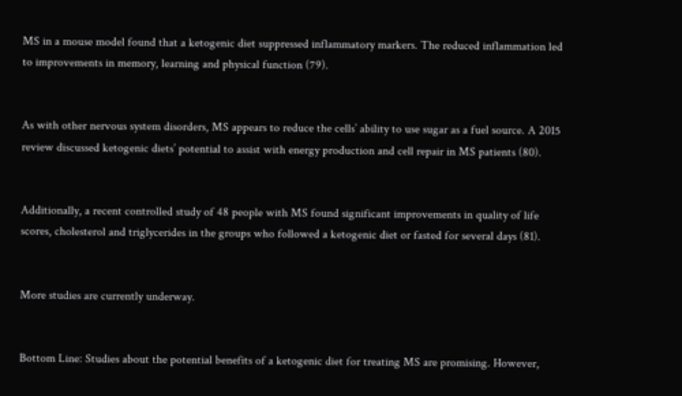MS in a mouse model found that a ketogenic diet suppressed inflammatory markers. The reduced inflammation led to improvements in memory, learning and physical function (79).


As with other nervous system disorders, MS appears to reduce the cells’ ability to use sugar as a fuel source. A 2015 review discussed ketogenic diets’ potential to assist with energy production and cell repair in MS patients (80).


Additionally, a recent controlled study of 48 people with MS found significant improvements in quality of life scores, cholesterol and triglycerides in the groups who followed a ketogenic diet or fasted for several days (81).


More studies are currently underway.


Bottom Line: Studies about the potential benefits of a ketogenic diet for treating MS are promising. However,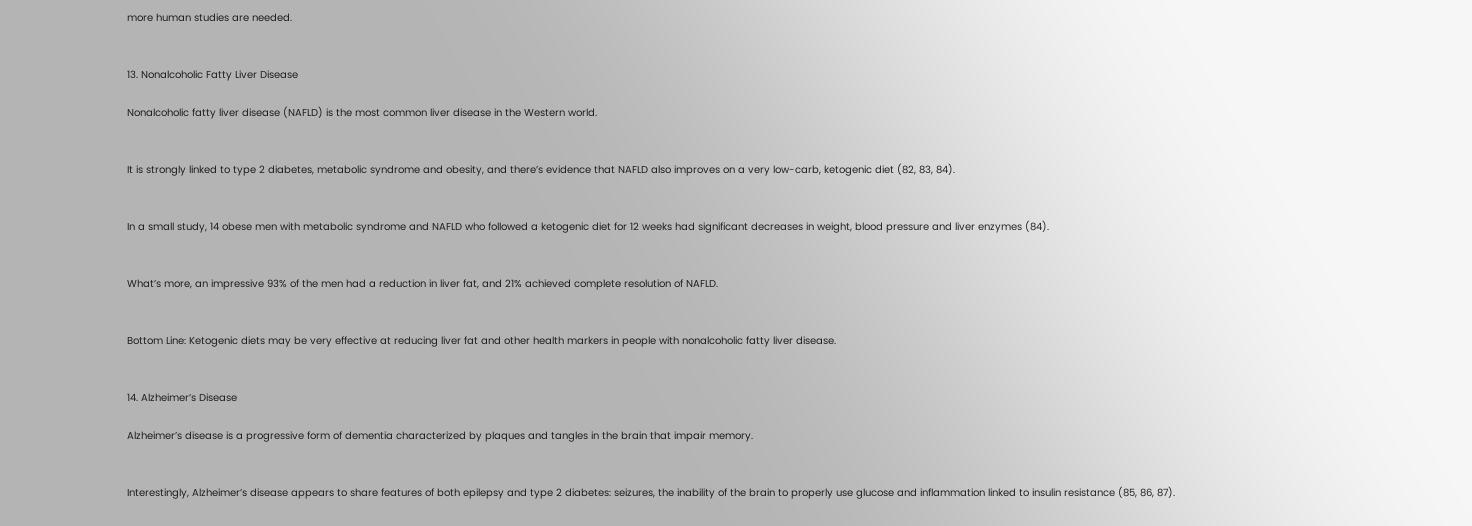more human studies are needed.


13. Nonalcoholic Fatty Liver Disease

Nonalcoholic fatty liver disease (NAFLD) is the most common liver disease in the Western world.


It is strongly linked to type 2 diabetes, metabolic syndrome and obesity, and there’s evidence that NAFLD also improves on a very low-carb, ketogenic diet (82, 83, 84).


In a small study, 14 obese men with metabolic syndrome and NAFLD who followed a ketogenic diet for 12 weeks had significant decreases in weight, blood pressure and liver enzymes (84).


What’s more, an impressive 93% of the men had a reduction in liver fat, and 21% achieved complete resolution of NAFLD.


Bottom Line: Ketogenic diets may be very effective at reducing liver fat and other health markers in people with nonalcoholic fatty liver disease.


14. Alzheimer’s Disease

Alzheimer’s disease is a progressive form of dementia characterized by plaques and tangles in the brain that impair memory.


Interestingly, Alzheimer’s disease appears to share features of both epilepsy and type 2 diabetes: seizures, the inability of the brain to properly use glucose and inflammation linked to insulin resistance (85, 86, 87).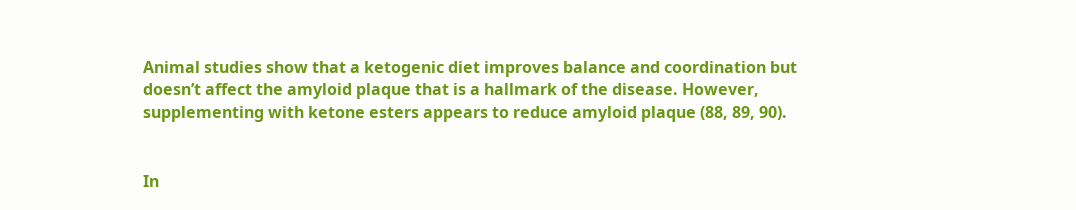Animal studies show that a ketogenic diet improves balance and coordination but doesn’t affect the amyloid plaque that is a hallmark of the disease. However, supplementing with ketone esters appears to reduce amyloid plaque (88, 89, 90).


In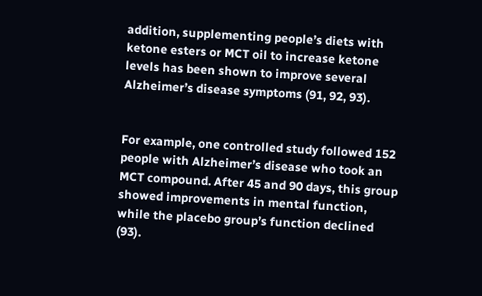addition, supplementing people’s diets with ketone esters or MCT oil to increase ketone levels has been shown to improve several Alzheimer’s disease symptoms (91, 92, 93).


For example, one controlled study followed 152 people with Alzheimer’s disease who took an MCT compound. After 45 and 90 days, this group showed improvements in mental function, while the placebo group’s function declined (93).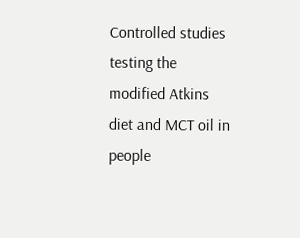Controlled studies testing the modified Atkins diet and MCT oil in people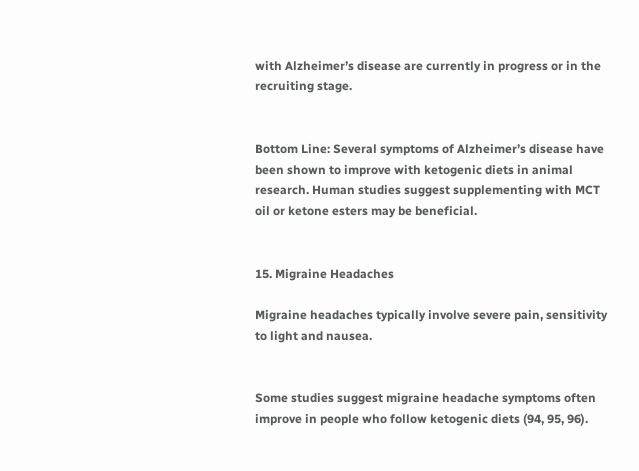with Alzheimer’s disease are currently in progress or in the recruiting stage.


Bottom Line: Several symptoms of Alzheimer’s disease have been shown to improve with ketogenic diets in animal research. Human studies suggest supplementing with MCT oil or ketone esters may be beneficial.


15. Migraine Headaches

Migraine headaches typically involve severe pain, sensitivity to light and nausea.


Some studies suggest migraine headache symptoms often improve in people who follow ketogenic diets (94, 95, 96).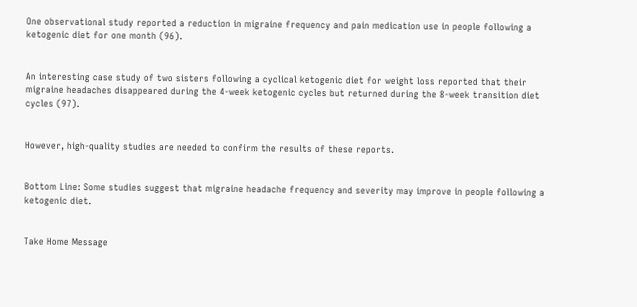One observational study reported a reduction in migraine frequency and pain medication use in people following a ketogenic diet for one month (96).


An interesting case study of two sisters following a cyclical ketogenic diet for weight loss reported that their migraine headaches disappeared during the 4-week ketogenic cycles but returned during the 8-week transition diet cycles (97).


However, high-quality studies are needed to confirm the results of these reports.


Bottom Line: Some studies suggest that migraine headache frequency and severity may improve in people following a ketogenic diet.


Take Home Message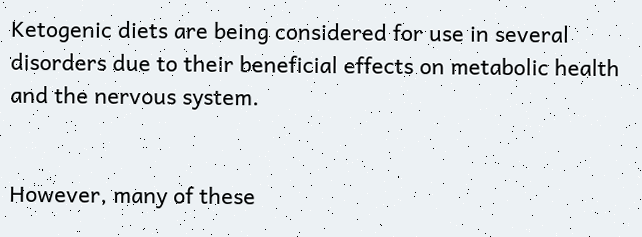Ketogenic diets are being considered for use in several disorders due to their beneficial effects on metabolic health and the nervous system.


However, many of these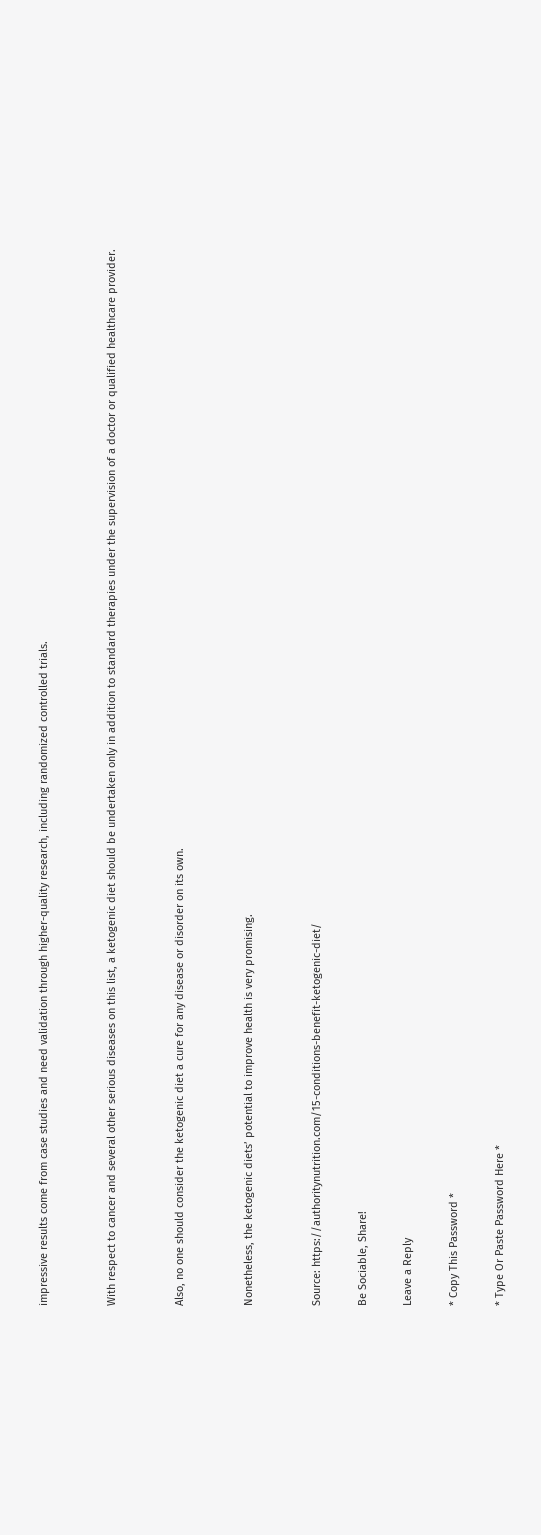impressive results come from case studies and need validation through higher-quality research, including randomized controlled trials.


With respect to cancer and several other serious diseases on this list, a ketogenic diet should be undertaken only in addition to standard therapies under the supervision of a doctor or qualified healthcare provider.


Also, no one should consider the ketogenic diet a cure for any disease or disorder on its own.


Nonetheless, the ketogenic diets’ potential to improve health is very promising.


Source: https://authoritynutrition.com/15-conditions-benefit-ketogenic-diet/

Be Sociable, Share!

Leave a Reply

* Copy This Password *

* Type Or Paste Password Here *